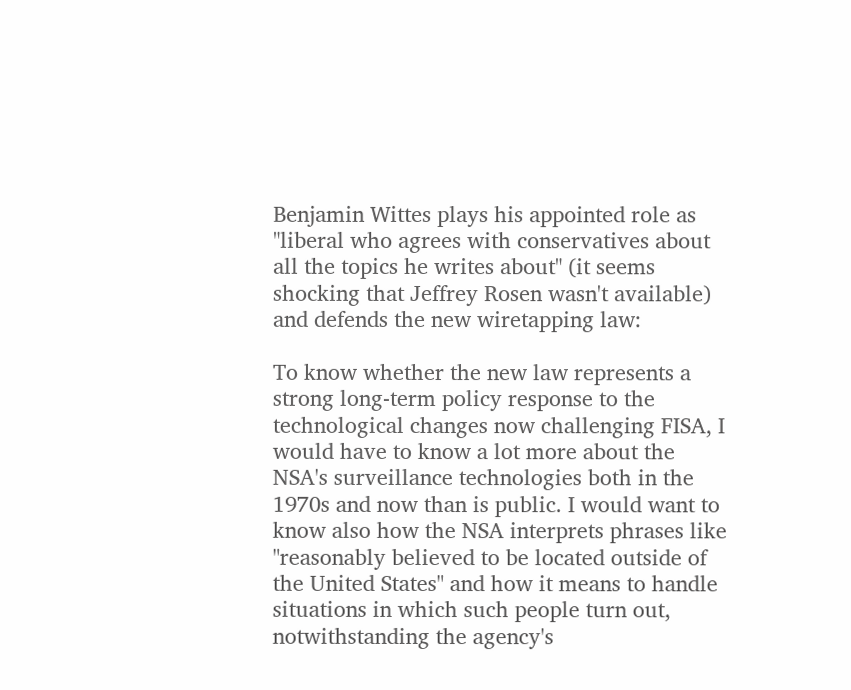Benjamin Wittes plays his appointed role as "liberal who agrees with conservatives about all the topics he writes about" (it seems shocking that Jeffrey Rosen wasn't available) and defends the new wiretapping law:

To know whether the new law represents a strong long-term policy response to the technological changes now challenging FISA, I would have to know a lot more about the NSA's surveillance technologies both in the 1970s and now than is public. I would want to know also how the NSA interprets phrases like "reasonably believed to be located outside of the United States" and how it means to handle situations in which such people turn out, notwithstanding the agency's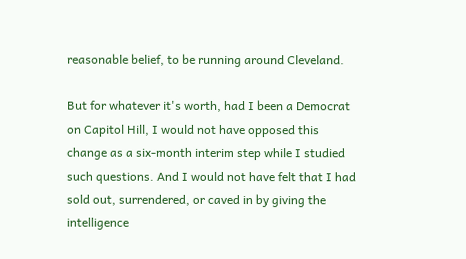reasonable belief, to be running around Cleveland.

But for whatever it's worth, had I been a Democrat on Capitol Hill, I would not have opposed this change as a six-month interim step while I studied such questions. And I would not have felt that I had sold out, surrendered, or caved in by giving the intelligence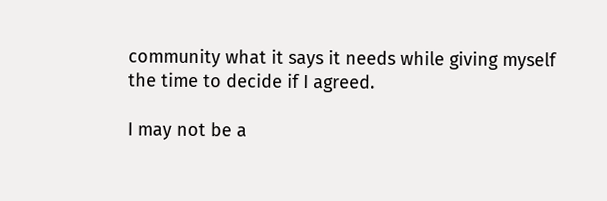community what it says it needs while giving myself the time to decide if I agreed.

I may not be a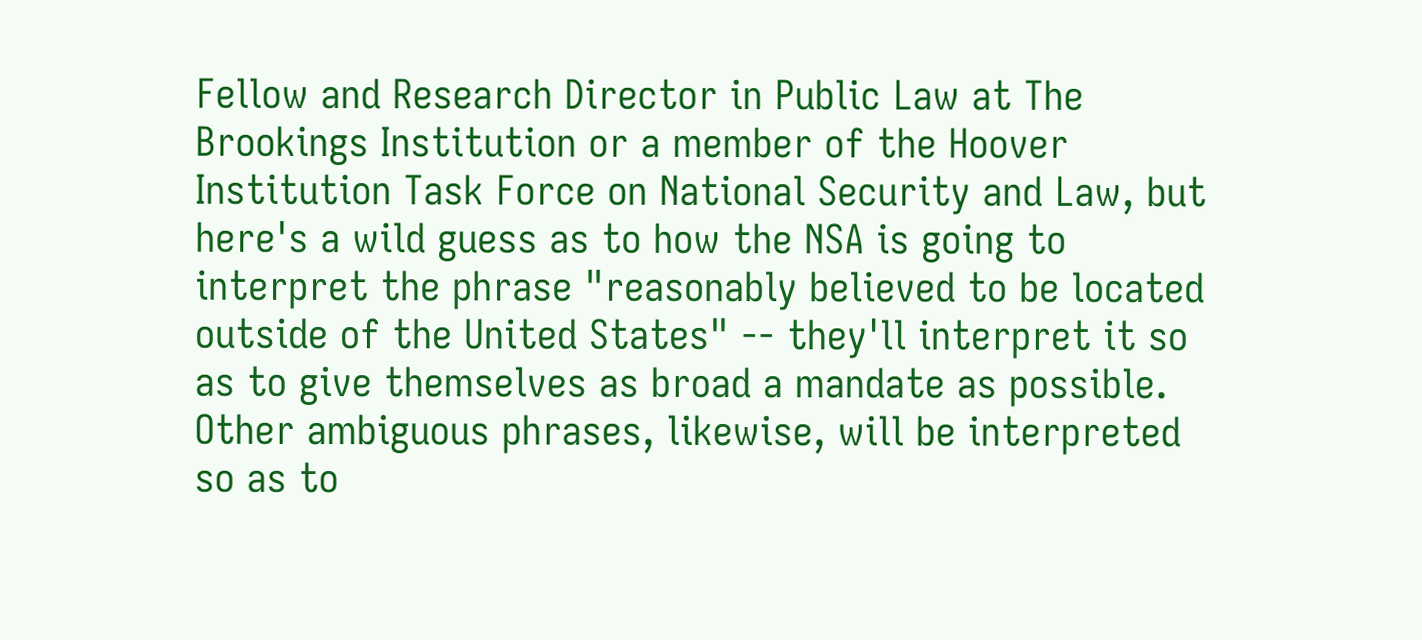Fellow and Research Director in Public Law at The Brookings Institution or a member of the Hoover Institution Task Force on National Security and Law, but here's a wild guess as to how the NSA is going to interpret the phrase "reasonably believed to be located outside of the United States" -- they'll interpret it so as to give themselves as broad a mandate as possible. Other ambiguous phrases, likewise, will be interpreted so as to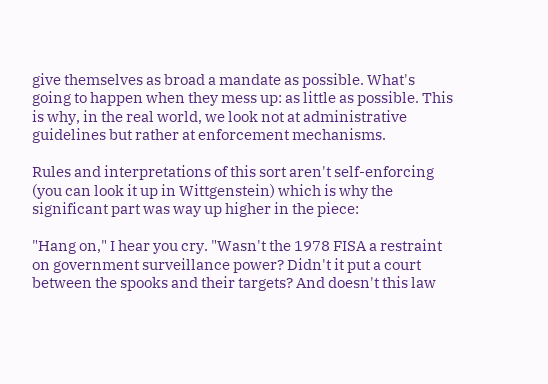give themselves as broad a mandate as possible. What's going to happen when they mess up: as little as possible. This is why, in the real world, we look not at administrative guidelines but rather at enforcement mechanisms.

Rules and interpretations of this sort aren't self-enforcing (you can look it up in Wittgenstein) which is why the significant part was way up higher in the piece:

"Hang on," I hear you cry. "Wasn't the 1978 FISA a restraint on government surveillance power? Didn't it put a court between the spooks and their targets? And doesn't this law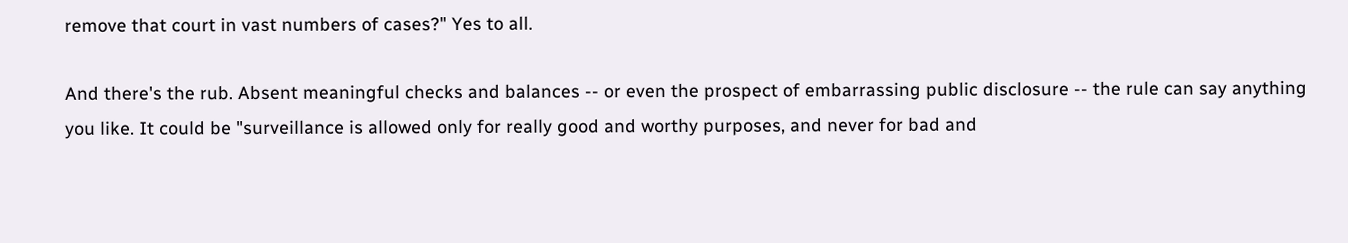remove that court in vast numbers of cases?" Yes to all.

And there's the rub. Absent meaningful checks and balances -- or even the prospect of embarrassing public disclosure -- the rule can say anything you like. It could be "surveillance is allowed only for really good and worthy purposes, and never for bad and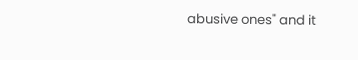abusive ones" and it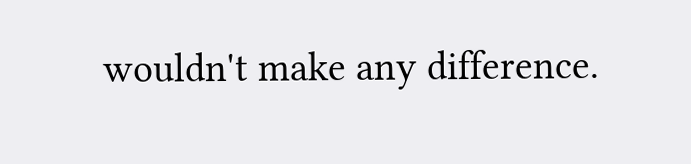wouldn't make any difference.